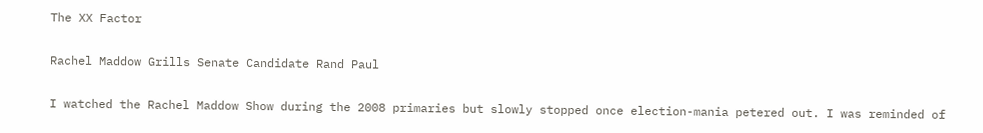The XX Factor

Rachel Maddow Grills Senate Candidate Rand Paul

I watched the Rachel Maddow Show during the 2008 primaries but slowly stopped once election-mania petered out. I was reminded of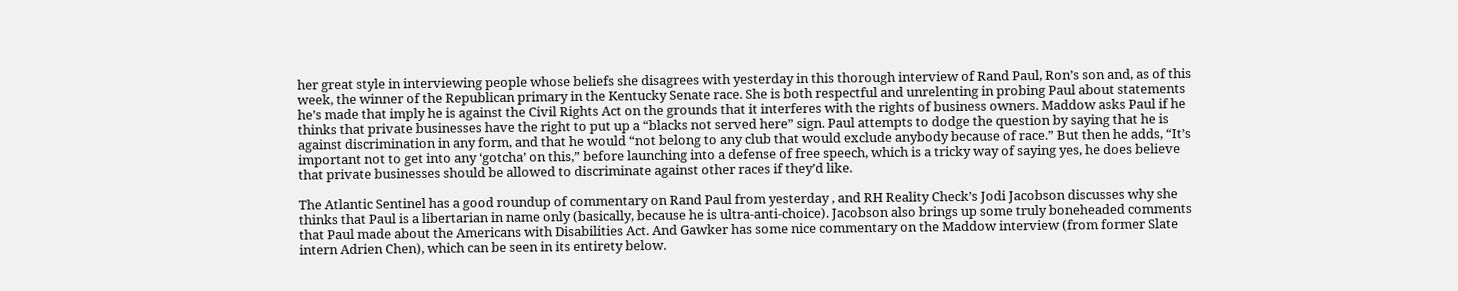her great style in interviewing people whose beliefs she disagrees with yesterday in this thorough interview of Rand Paul, Ron’s son and, as of this week, the winner of the Republican primary in the Kentucky Senate race. She is both respectful and unrelenting in probing Paul about statements he’s made that imply he is against the Civil Rights Act on the grounds that it interferes with the rights of business owners. Maddow asks Paul if he thinks that private businesses have the right to put up a “blacks not served here” sign. Paul attempts to dodge the question by saying that he is against discrimination in any form, and that he would “not belong to any club that would exclude anybody because of race.” But then he adds, “It’s important not to get into any ‘gotcha’ on this,” before launching into a defense of free speech, which is a tricky way of saying yes, he does believe that private businesses should be allowed to discriminate against other races if they’d like.

The Atlantic Sentinel has a good roundup of commentary on Rand Paul from yesterday , and RH Reality Check’s Jodi Jacobson discusses why she thinks that Paul is a libertarian in name only (basically, because he is ultra-anti-choice). Jacobson also brings up some truly boneheaded comments that Paul made about the Americans with Disabilities Act. And Gawker has some nice commentary on the Maddow interview (from former Slate intern Adrien Chen), which can be seen in its entirety below.